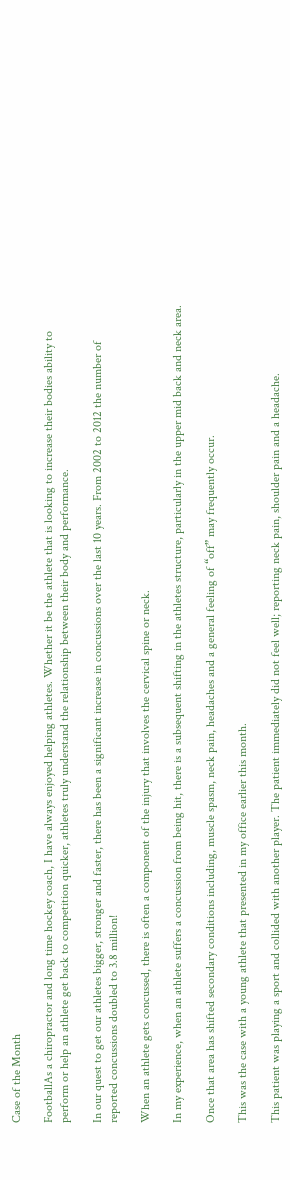Case of the Month

FootballAs a chiropractor and long time hockey coach, I have always enjoyed helping athletes. Whether it be the athlete that is looking to increase their bodies ability to perform or help an athlete get back to competition quicker, athletes truly understand the relationship between their body and performance.

In our quest to get our athletes bigger, stronger and faster, there has been a significant increase in concussions over the last 10 years. From 2002 to 2012 the number of reported concussions doubled to 3.8 million!

When an athlete gets concussed, there is often a component of the injury that involves the cervical spine or neck.

In my experience, when an athlete suffers a concussion from being hit, there is a subsequent shifting in the athletes structure, particularly in the upper mid back and neck area.

Once that area has shifted secondary conditions including, muscle spasm, neck pain, headaches and a general feeling of “off” may frequently occur.

This was the case with a young athlete that presented in my office earlier this month.

This patient was playing a sport and collided with another player. The patient immediately did not feel well; reporting neck pain, shoulder pain and a headache.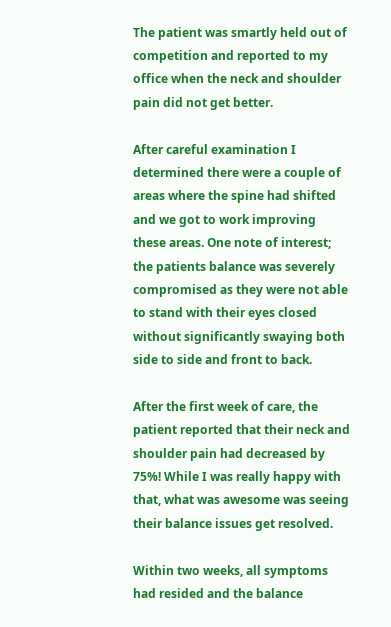The patient was smartly held out of competition and reported to my office when the neck and shoulder pain did not get better.

After careful examination I determined there were a couple of areas where the spine had shifted and we got to work improving these areas. One note of interest; the patients balance was severely compromised as they were not able to stand with their eyes closed without significantly swaying both side to side and front to back.

After the first week of care, the patient reported that their neck and shoulder pain had decreased by 75%! While I was really happy with that, what was awesome was seeing their balance issues get resolved.

Within two weeks, all symptoms had resided and the balance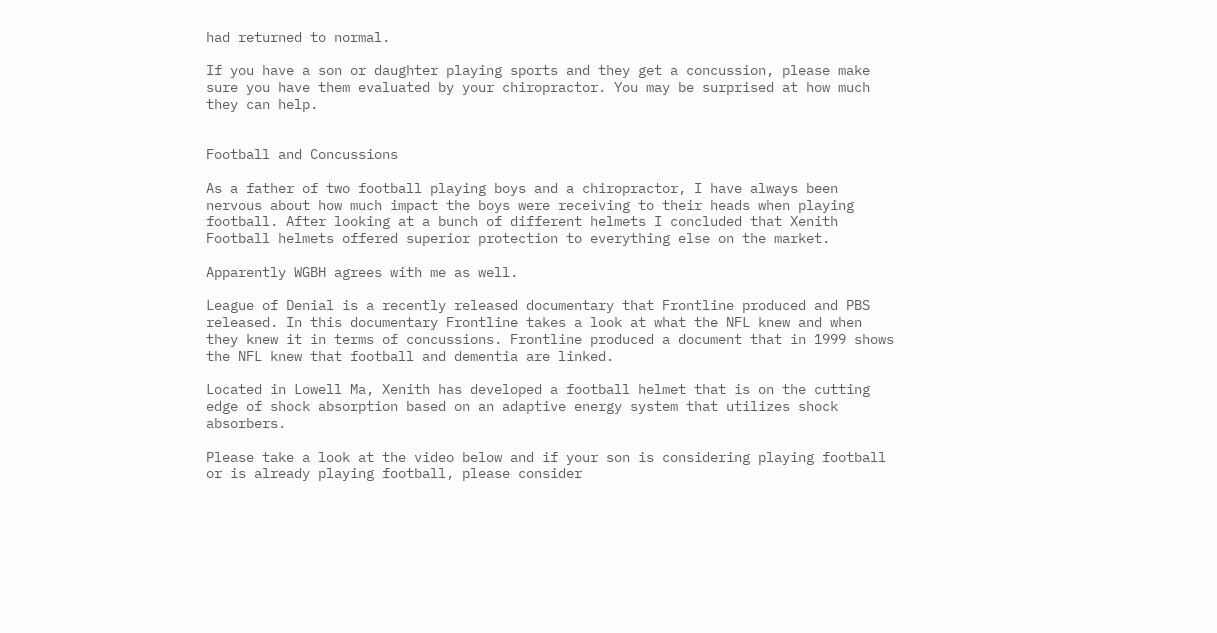had returned to normal.

If you have a son or daughter playing sports and they get a concussion, please make sure you have them evaluated by your chiropractor. You may be surprised at how much they can help.


Football and Concussions

As a father of two football playing boys and a chiropractor, I have always been nervous about how much impact the boys were receiving to their heads when playing football. After looking at a bunch of different helmets I concluded that Xenith Football helmets offered superior protection to everything else on the market.

Apparently WGBH agrees with me as well.

League of Denial is a recently released documentary that Frontline produced and PBS released. In this documentary Frontline takes a look at what the NFL knew and when they knew it in terms of concussions. Frontline produced a document that in 1999 shows the NFL knew that football and dementia are linked.

Located in Lowell Ma, Xenith has developed a football helmet that is on the cutting edge of shock absorption based on an adaptive energy system that utilizes shock absorbers.

Please take a look at the video below and if your son is considering playing football or is already playing football, please consider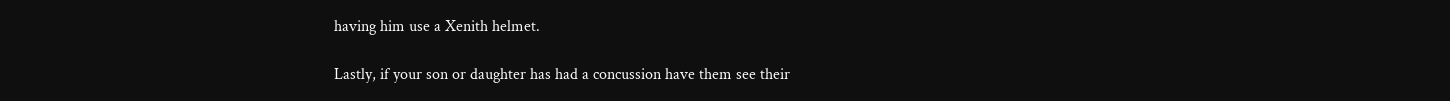having him use a Xenith helmet.

Lastly, if your son or daughter has had a concussion have them see their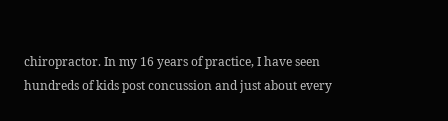chiropractor. In my 16 years of practice, I have seen hundreds of kids post concussion and just about every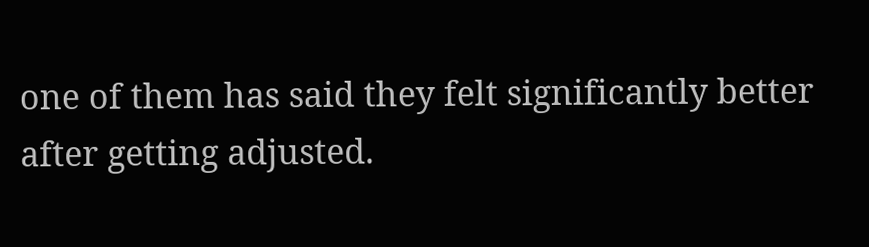one of them has said they felt significantly better after getting adjusted.